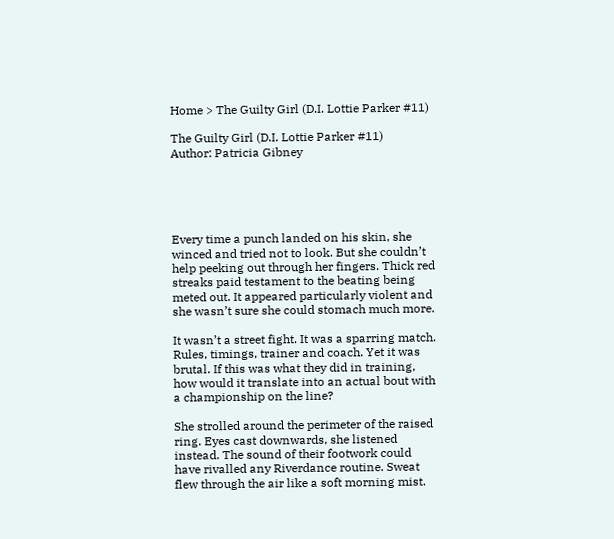Home > The Guilty Girl (D.I. Lottie Parker #11)

The Guilty Girl (D.I. Lottie Parker #11)
Author: Patricia Gibney





Every time a punch landed on his skin, she winced and tried not to look. But she couldn’t help peeking out through her fingers. Thick red streaks paid testament to the beating being meted out. It appeared particularly violent and she wasn’t sure she could stomach much more.

It wasn’t a street fight. It was a sparring match. Rules, timings, trainer and coach. Yet it was brutal. If this was what they did in training, how would it translate into an actual bout with a championship on the line?

She strolled around the perimeter of the raised ring. Eyes cast downwards, she listened instead. The sound of their footwork could have rivalled any Riverdance routine. Sweat flew through the air like a soft morning mist.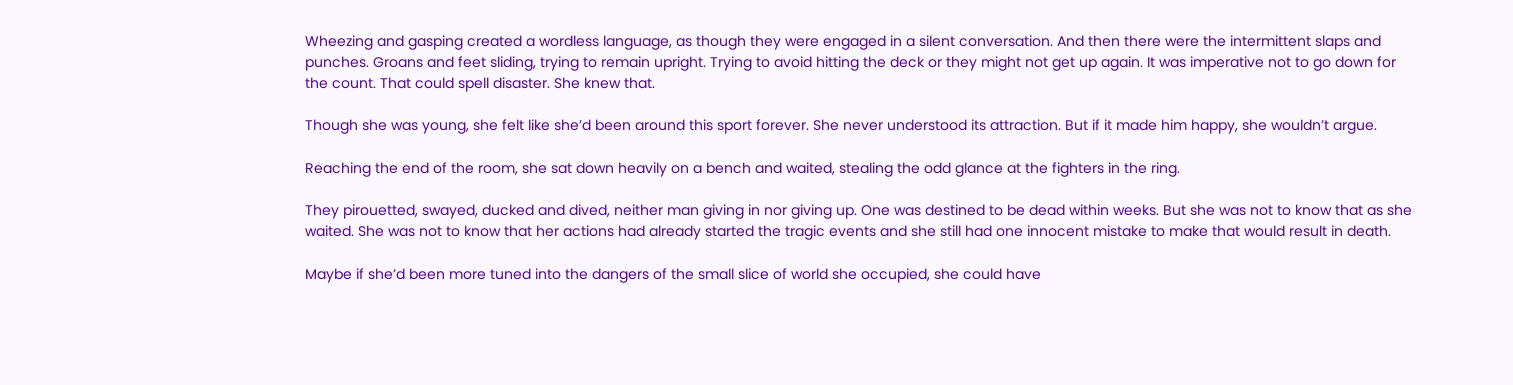Wheezing and gasping created a wordless language, as though they were engaged in a silent conversation. And then there were the intermittent slaps and punches. Groans and feet sliding, trying to remain upright. Trying to avoid hitting the deck or they might not get up again. It was imperative not to go down for the count. That could spell disaster. She knew that.

Though she was young, she felt like she’d been around this sport forever. She never understood its attraction. But if it made him happy, she wouldn’t argue.

Reaching the end of the room, she sat down heavily on a bench and waited, stealing the odd glance at the fighters in the ring.

They pirouetted, swayed, ducked and dived, neither man giving in nor giving up. One was destined to be dead within weeks. But she was not to know that as she waited. She was not to know that her actions had already started the tragic events and she still had one innocent mistake to make that would result in death.

Maybe if she’d been more tuned into the dangers of the small slice of world she occupied, she could have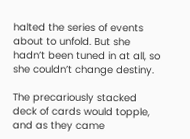halted the series of events about to unfold. But she hadn’t been tuned in at all, so she couldn’t change destiny.

The precariously stacked deck of cards would topple, and as they came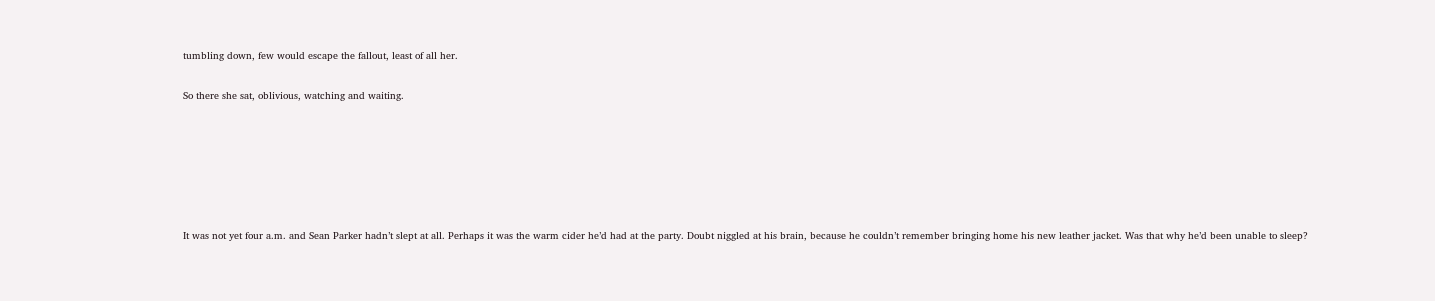tumbling down, few would escape the fallout, least of all her.

So there she sat, oblivious, watching and waiting.






It was not yet four a.m. and Sean Parker hadn’t slept at all. Perhaps it was the warm cider he’d had at the party. Doubt niggled at his brain, because he couldn’t remember bringing home his new leather jacket. Was that why he’d been unable to sleep?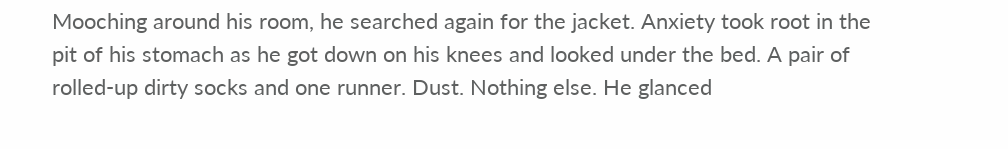Mooching around his room, he searched again for the jacket. Anxiety took root in the pit of his stomach as he got down on his knees and looked under the bed. A pair of rolled-up dirty socks and one runner. Dust. Nothing else. He glanced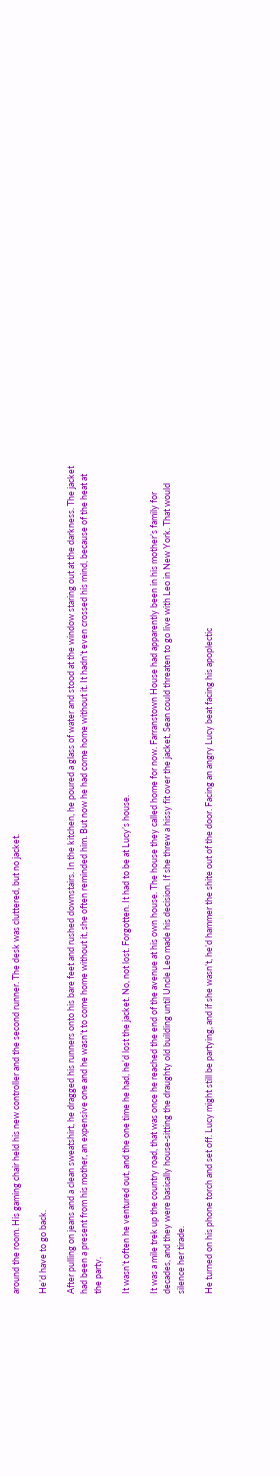around the room. His gaming chair held his new controller and the second runner. The desk was cluttered, but no jacket.

He’d have to go back.

After pulling on jeans and a clean sweatshirt, he dragged his runners onto his bare feet and rushed downstairs. In the kitchen, he poured a glass of water and stood at the window staring out at the darkness. The jacket had been a present from his mother, an expensive one and he wasn’t to come home without it, she often reminded him. But now he had come home without it. It hadn’t even crossed his mind, because of the heat at the party.

It wasn’t often he ventured out, and the one time he had, he’d lost the jacket. No, not lost. Forgotten. It had to be at Lucy’s house.

It was a mile trek up the country road, that was once he reached the end of the avenue at his own house. The house they called home for now. Farranstown House had apparently been in his mother’s family for decades, and they were basically house-sitting the draughty old building until Uncle Leo made his decision. If she threw a hissy fit over the jacket, Sean could threaten to go live with Leo in New York. That would silence her tirade.

He turned on his phone torch and set off. Lucy might still be partying, and if she wasn’t, he’d hammer the shite out of the door. Facing an angry Lucy beat facing his apoplectic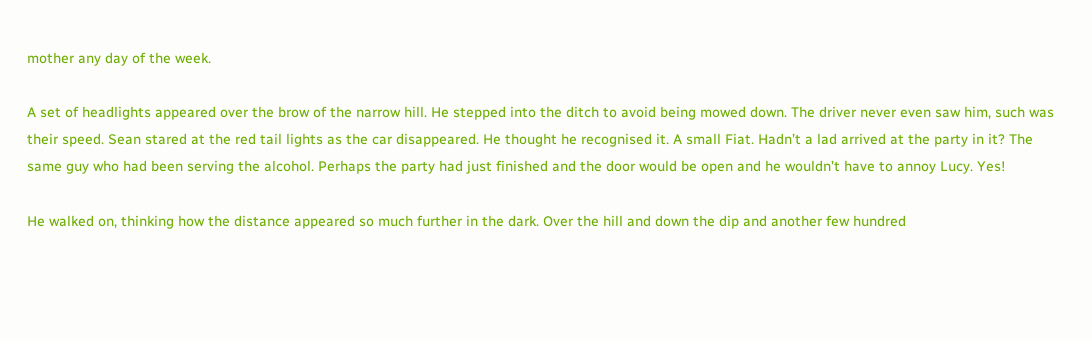mother any day of the week.

A set of headlights appeared over the brow of the narrow hill. He stepped into the ditch to avoid being mowed down. The driver never even saw him, such was their speed. Sean stared at the red tail lights as the car disappeared. He thought he recognised it. A small Fiat. Hadn’t a lad arrived at the party in it? The same guy who had been serving the alcohol. Perhaps the party had just finished and the door would be open and he wouldn’t have to annoy Lucy. Yes!

He walked on, thinking how the distance appeared so much further in the dark. Over the hill and down the dip and another few hundred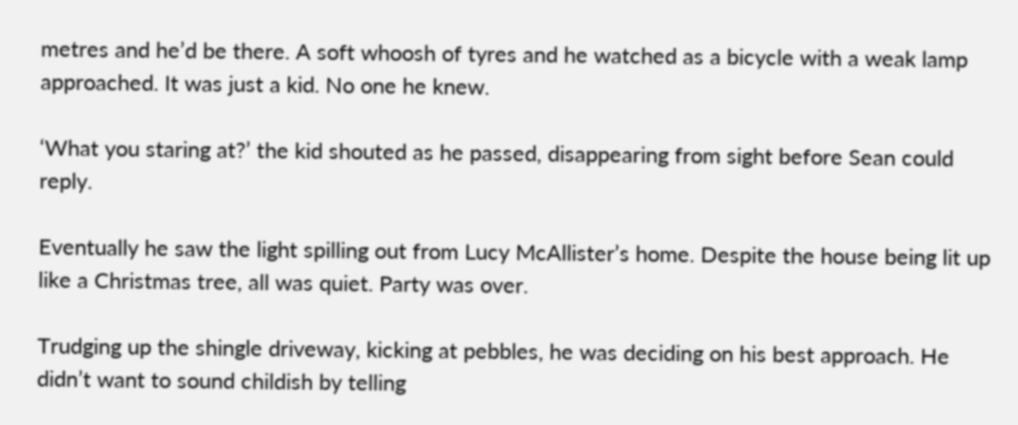metres and he’d be there. A soft whoosh of tyres and he watched as a bicycle with a weak lamp approached. It was just a kid. No one he knew.

‘What you staring at?’ the kid shouted as he passed, disappearing from sight before Sean could reply.

Eventually he saw the light spilling out from Lucy McAllister’s home. Despite the house being lit up like a Christmas tree, all was quiet. Party was over.

Trudging up the shingle driveway, kicking at pebbles, he was deciding on his best approach. He didn’t want to sound childish by telling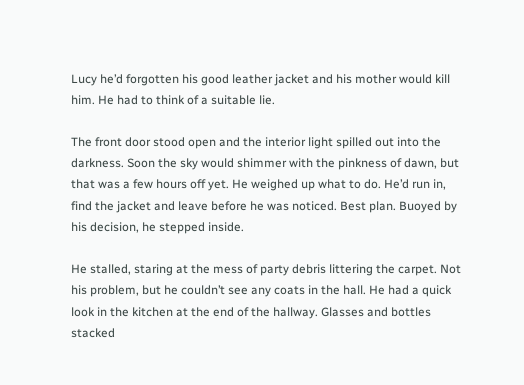Lucy he’d forgotten his good leather jacket and his mother would kill him. He had to think of a suitable lie.

The front door stood open and the interior light spilled out into the darkness. Soon the sky would shimmer with the pinkness of dawn, but that was a few hours off yet. He weighed up what to do. He’d run in, find the jacket and leave before he was noticed. Best plan. Buoyed by his decision, he stepped inside.

He stalled, staring at the mess of party debris littering the carpet. Not his problem, but he couldn’t see any coats in the hall. He had a quick look in the kitchen at the end of the hallway. Glasses and bottles stacked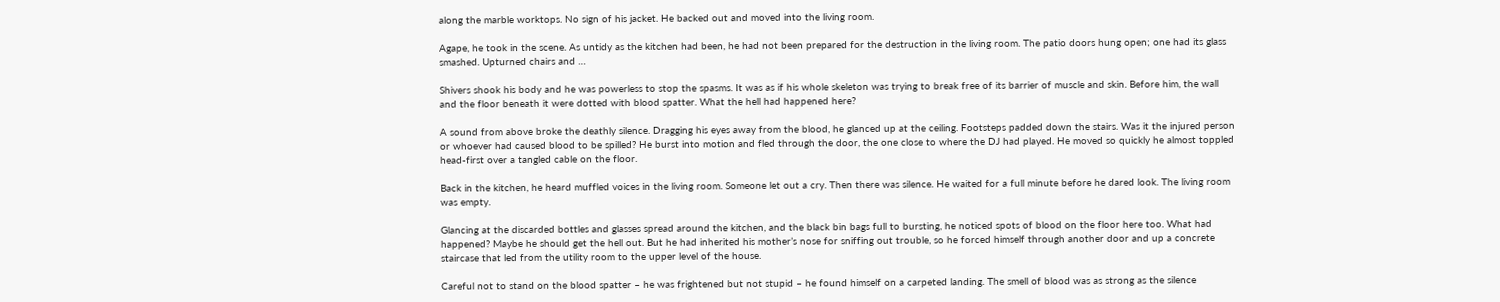along the marble worktops. No sign of his jacket. He backed out and moved into the living room.

Agape, he took in the scene. As untidy as the kitchen had been, he had not been prepared for the destruction in the living room. The patio doors hung open; one had its glass smashed. Upturned chairs and …

Shivers shook his body and he was powerless to stop the spasms. It was as if his whole skeleton was trying to break free of its barrier of muscle and skin. Before him, the wall and the floor beneath it were dotted with blood spatter. What the hell had happened here?

A sound from above broke the deathly silence. Dragging his eyes away from the blood, he glanced up at the ceiling. Footsteps padded down the stairs. Was it the injured person or whoever had caused blood to be spilled? He burst into motion and fled through the door, the one close to where the DJ had played. He moved so quickly he almost toppled head-first over a tangled cable on the floor.

Back in the kitchen, he heard muffled voices in the living room. Someone let out a cry. Then there was silence. He waited for a full minute before he dared look. The living room was empty.

Glancing at the discarded bottles and glasses spread around the kitchen, and the black bin bags full to bursting, he noticed spots of blood on the floor here too. What had happened? Maybe he should get the hell out. But he had inherited his mother’s nose for sniffing out trouble, so he forced himself through another door and up a concrete staircase that led from the utility room to the upper level of the house.

Careful not to stand on the blood spatter – he was frightened but not stupid – he found himself on a carpeted landing. The smell of blood was as strong as the silence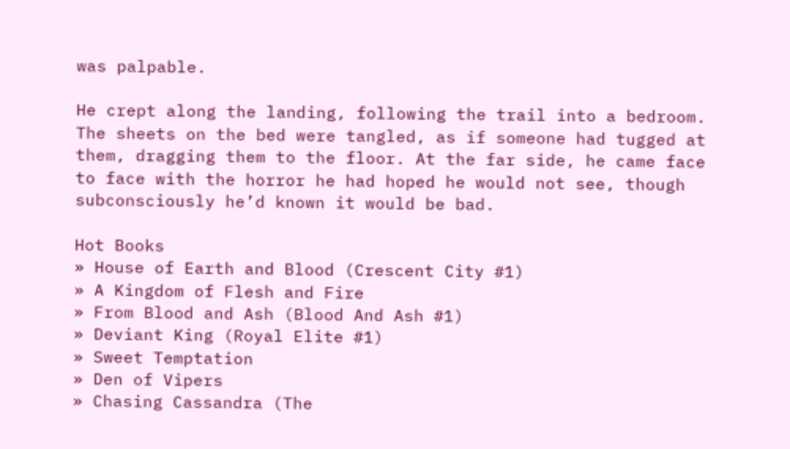was palpable.

He crept along the landing, following the trail into a bedroom. The sheets on the bed were tangled, as if someone had tugged at them, dragging them to the floor. At the far side, he came face to face with the horror he had hoped he would not see, though subconsciously he’d known it would be bad.

Hot Books
» House of Earth and Blood (Crescent City #1)
» A Kingdom of Flesh and Fire
» From Blood and Ash (Blood And Ash #1)
» Deviant King (Royal Elite #1)
» Sweet Temptation
» Den of Vipers
» Chasing Cassandra (The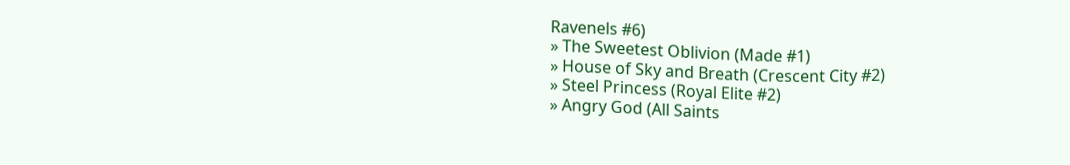Ravenels #6)
» The Sweetest Oblivion (Made #1)
» House of Sky and Breath (Crescent City #2)
» Steel Princess (Royal Elite #2)
» Angry God (All Saints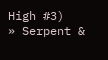High #3)
» Serpent &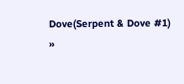Dove(Serpent & Dove #1)
»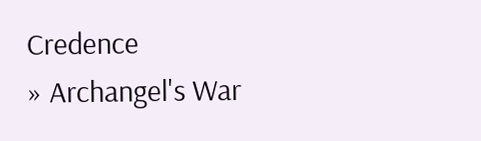Credence
» Archangel's War